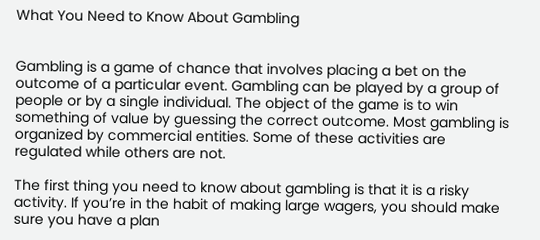What You Need to Know About Gambling


Gambling is a game of chance that involves placing a bet on the outcome of a particular event. Gambling can be played by a group of people or by a single individual. The object of the game is to win something of value by guessing the correct outcome. Most gambling is organized by commercial entities. Some of these activities are regulated while others are not.

The first thing you need to know about gambling is that it is a risky activity. If you’re in the habit of making large wagers, you should make sure you have a plan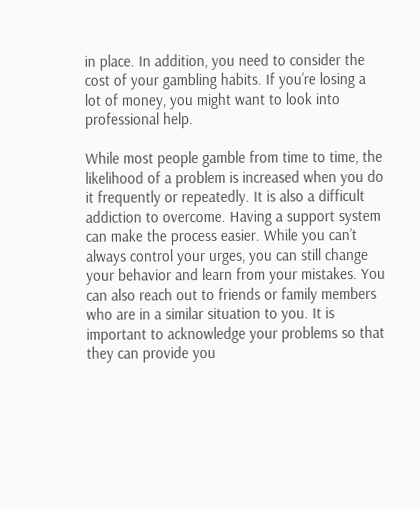in place. In addition, you need to consider the cost of your gambling habits. If you’re losing a lot of money, you might want to look into professional help.

While most people gamble from time to time, the likelihood of a problem is increased when you do it frequently or repeatedly. It is also a difficult addiction to overcome. Having a support system can make the process easier. While you can’t always control your urges, you can still change your behavior and learn from your mistakes. You can also reach out to friends or family members who are in a similar situation to you. It is important to acknowledge your problems so that they can provide you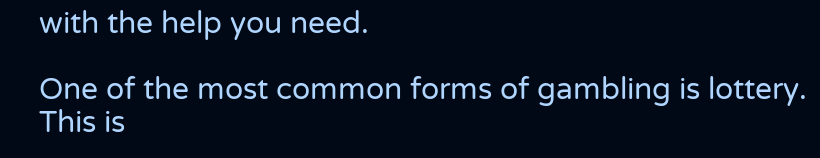with the help you need.

One of the most common forms of gambling is lottery. This is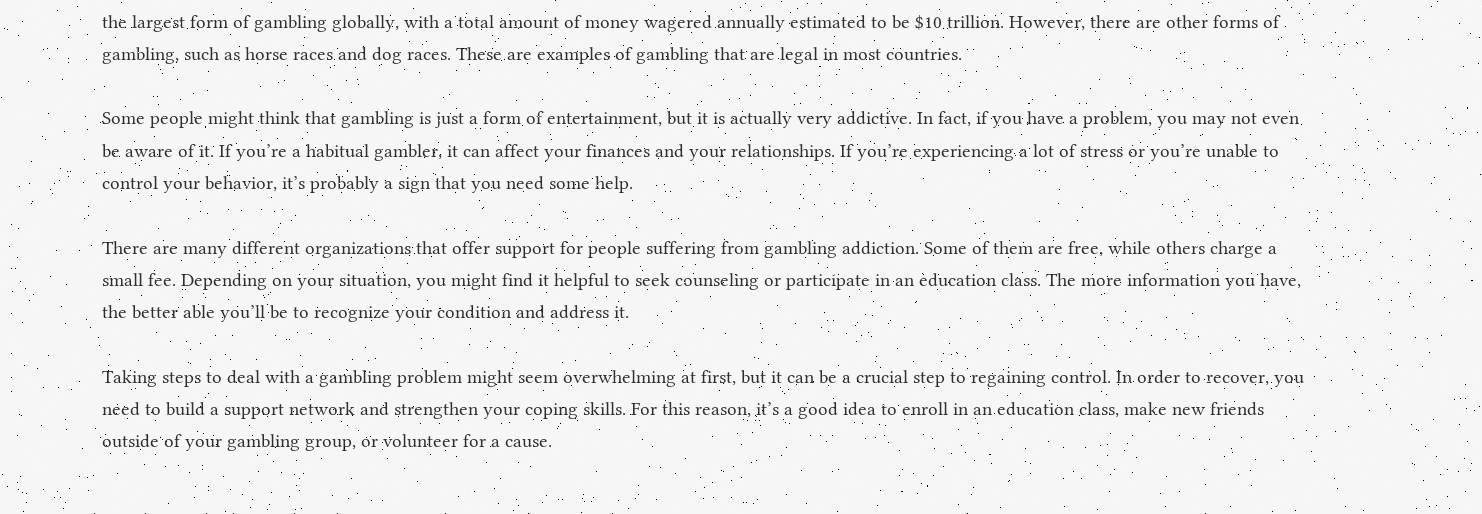the largest form of gambling globally, with a total amount of money wagered annually estimated to be $10 trillion. However, there are other forms of gambling, such as horse races and dog races. These are examples of gambling that are legal in most countries.

Some people might think that gambling is just a form of entertainment, but it is actually very addictive. In fact, if you have a problem, you may not even be aware of it. If you’re a habitual gambler, it can affect your finances and your relationships. If you’re experiencing a lot of stress or you’re unable to control your behavior, it’s probably a sign that you need some help.

There are many different organizations that offer support for people suffering from gambling addiction. Some of them are free, while others charge a small fee. Depending on your situation, you might find it helpful to seek counseling or participate in an education class. The more information you have, the better able you’ll be to recognize your condition and address it.

Taking steps to deal with a gambling problem might seem overwhelming at first, but it can be a crucial step to regaining control. In order to recover, you need to build a support network and strengthen your coping skills. For this reason, it’s a good idea to enroll in an education class, make new friends outside of your gambling group, or volunteer for a cause.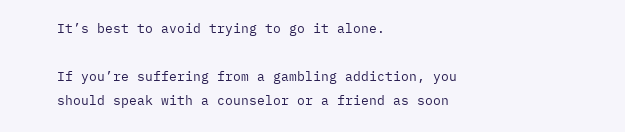It’s best to avoid trying to go it alone.

If you’re suffering from a gambling addiction, you should speak with a counselor or a friend as soon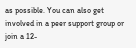as possible. You can also get involved in a peer support group or join a 12-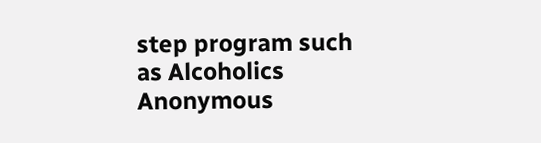step program such as Alcoholics Anonymous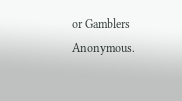or Gamblers Anonymous.